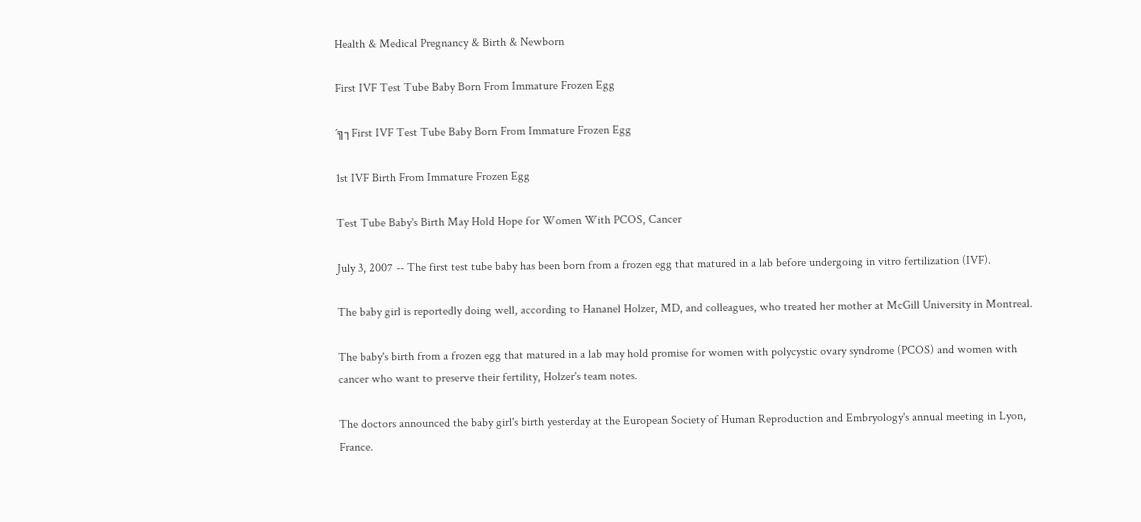Health & Medical Pregnancy & Birth & Newborn

First IVF Test Tube Baby Born From Immature Frozen Egg

´╗┐First IVF Test Tube Baby Born From Immature Frozen Egg

1st IVF Birth From Immature Frozen Egg

Test Tube Baby's Birth May Hold Hope for Women With PCOS, Cancer

July 3, 2007 -- The first test tube baby has been born from a frozen egg that matured in a lab before undergoing in vitro fertilization (IVF).

The baby girl is reportedly doing well, according to Hananel Holzer, MD, and colleagues, who treated her mother at McGill University in Montreal.

The baby's birth from a frozen egg that matured in a lab may hold promise for women with polycystic ovary syndrome (PCOS) and women with cancer who want to preserve their fertility, Holzer's team notes.

The doctors announced the baby girl's birth yesterday at the European Society of Human Reproduction and Embryology's annual meeting in Lyon, France.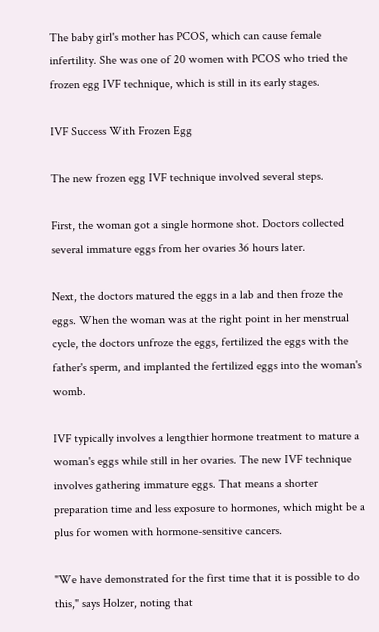The baby girl's mother has PCOS, which can cause female infertility. She was one of 20 women with PCOS who tried the frozen egg IVF technique, which is still in its early stages.

IVF Success With Frozen Egg

The new frozen egg IVF technique involved several steps.

First, the woman got a single hormone shot. Doctors collected several immature eggs from her ovaries 36 hours later.

Next, the doctors matured the eggs in a lab and then froze the eggs. When the woman was at the right point in her menstrual cycle, the doctors unfroze the eggs, fertilized the eggs with the father's sperm, and implanted the fertilized eggs into the woman's womb.

IVF typically involves a lengthier hormone treatment to mature a woman's eggs while still in her ovaries. The new IVF technique involves gathering immature eggs. That means a shorter preparation time and less exposure to hormones, which might be a plus for women with hormone-sensitive cancers.

"We have demonstrated for the first time that it is possible to do this," says Holzer, noting that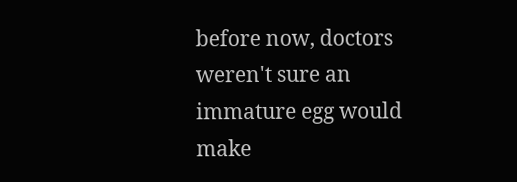before now, doctors weren't sure an immature egg would make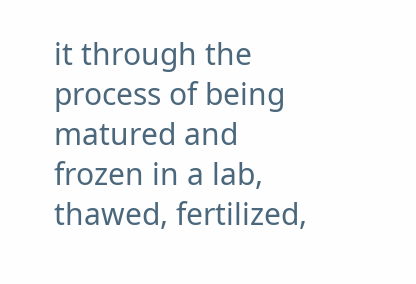it through the process of being matured and frozen in a lab, thawed, fertilized,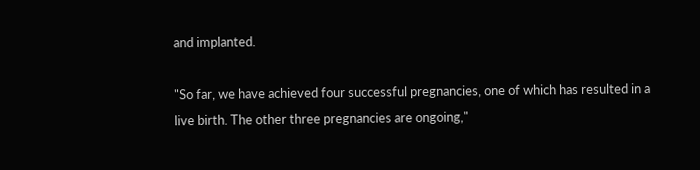and implanted.

"So far, we have achieved four successful pregnancies, one of which has resulted in a live birth. The other three pregnancies are ongoing,"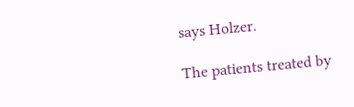says Holzer.

The patients treated by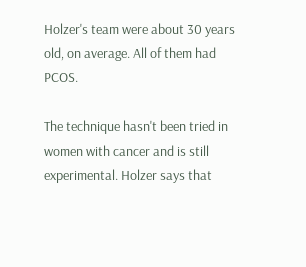Holzer's team were about 30 years old, on average. All of them had PCOS.

The technique hasn't been tried in women with cancer and is still experimental. Holzer says that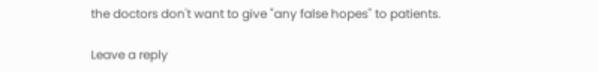the doctors don't want to give "any false hopes" to patients.

Leave a reply